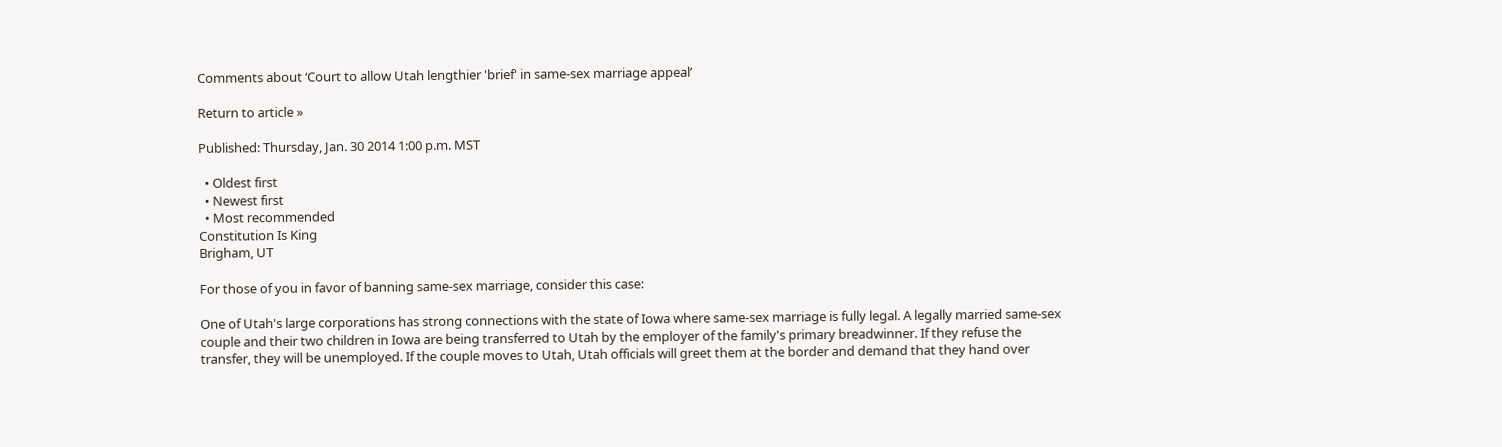Comments about ‘Court to allow Utah lengthier 'brief' in same-sex marriage appeal’

Return to article »

Published: Thursday, Jan. 30 2014 1:00 p.m. MST

  • Oldest first
  • Newest first
  • Most recommended
Constitution Is King
Brigham, UT

For those of you in favor of banning same-sex marriage, consider this case:

One of Utah's large corporations has strong connections with the state of Iowa where same-sex marriage is fully legal. A legally married same-sex couple and their two children in Iowa are being transferred to Utah by the employer of the family's primary breadwinner. If they refuse the transfer, they will be unemployed. If the couple moves to Utah, Utah officials will greet them at the border and demand that they hand over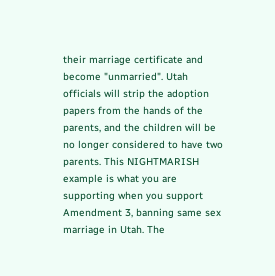their marriage certificate and become "unmarried". Utah officials will strip the adoption papers from the hands of the parents, and the children will be no longer considered to have two parents. This NIGHTMARISH example is what you are supporting when you support Amendment 3, banning same sex marriage in Utah. The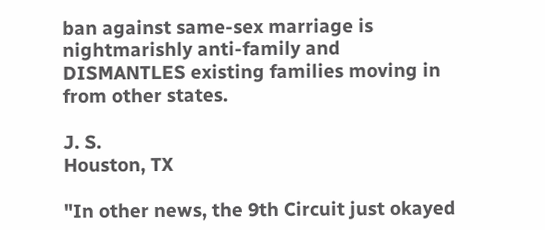ban against same-sex marriage is nightmarishly anti-family and DISMANTLES existing families moving in from other states.

J. S.
Houston, TX

"In other news, the 9th Circuit just okayed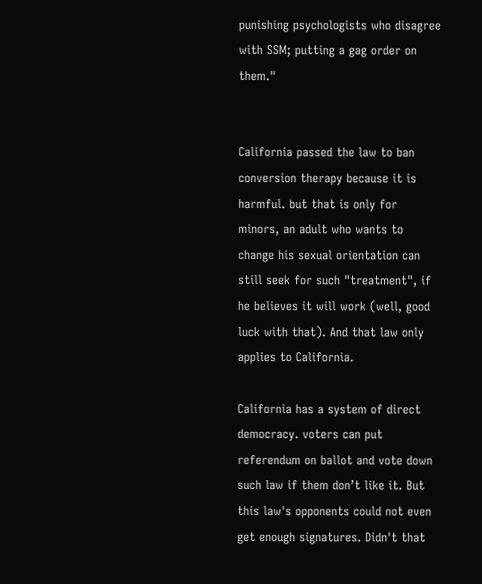punishing psychologists who disagree with SSM; putting a gag order on them."


California passed the law to ban conversion therapy because it is harmful. but that is only for minors, an adult who wants to change his sexual orientation can still seek for such "treatment", if he believes it will work (well, good luck with that). And that law only applies to California.

California has a system of direct democracy. voters can put referendum on ballot and vote down such law if them don’t like it. But this law's opponents could not even get enough signatures. Didn't that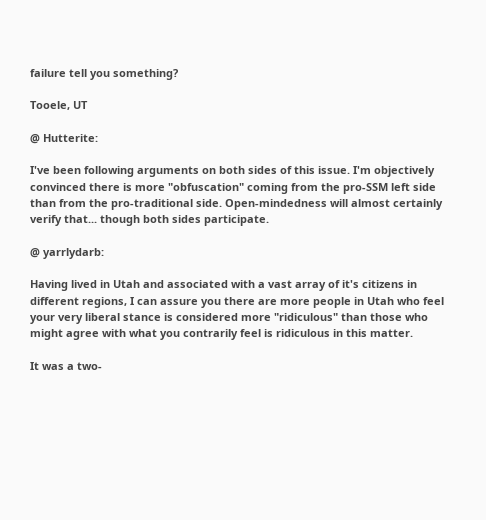failure tell you something?

Tooele, UT

@ Hutterite:

I've been following arguments on both sides of this issue. I'm objectively convinced there is more "obfuscation" coming from the pro-SSM left side than from the pro-traditional side. Open-mindedness will almost certainly verify that... though both sides participate.

@ yarrlydarb:

Having lived in Utah and associated with a vast array of it's citizens in different regions, I can assure you there are more people in Utah who feel your very liberal stance is considered more "ridiculous" than those who might agree with what you contrarily feel is ridiculous in this matter.

It was a two-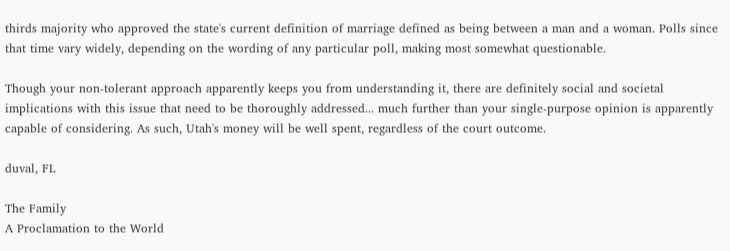thirds majority who approved the state's current definition of marriage defined as being between a man and a woman. Polls since that time vary widely, depending on the wording of any particular poll, making most somewhat questionable.

Though your non-tolerant approach apparently keeps you from understanding it, there are definitely social and societal implications with this issue that need to be thoroughly addressed... much further than your single-purpose opinion is apparently capable of considering. As such, Utah's money will be well spent, regardless of the court outcome.

duval, FL

The Family
A Proclamation to the World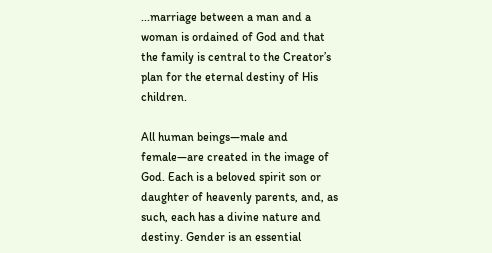...marriage between a man and a woman is ordained of God and that the family is central to the Creator’s plan for the eternal destiny of His children.

All human beings—male and female—are created in the image of God. Each is a beloved spirit son or daughter of heavenly parents, and, as such, each has a divine nature and destiny. Gender is an essential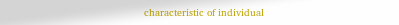characteristic of individual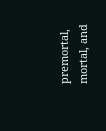premortal, mortal, and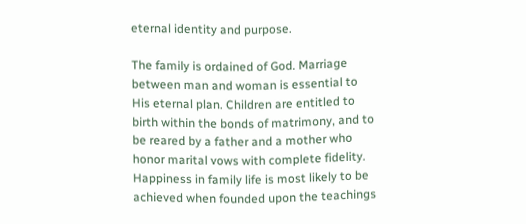eternal identity and purpose.

The family is ordained of God. Marriage between man and woman is essential to His eternal plan. Children are entitled to birth within the bonds of matrimony, and to be reared by a father and a mother who honor marital vows with complete fidelity. Happiness in family life is most likely to be achieved when founded upon the teachings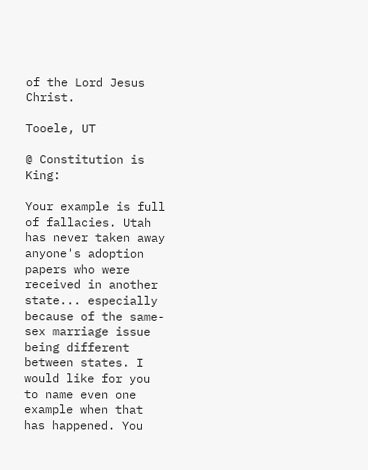of the Lord Jesus Christ.

Tooele, UT

@ Constitution is King:

Your example is full of fallacies. Utah has never taken away anyone's adoption papers who were received in another state... especially because of the same-sex marriage issue being different between states. I would like for you to name even one example when that has happened. You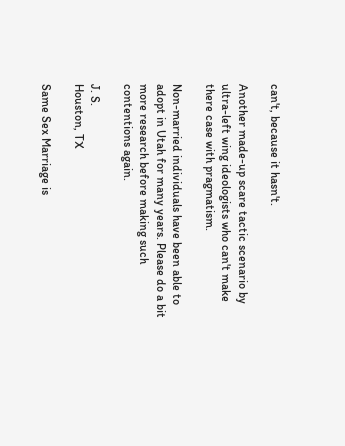can't, because it hasn't.

Another made-up scare tactic scenario by ultra-left wing ideologists who can't make there case with pragmatism.

Non-married individuals have been able to adopt in Utah for many years. Please do a bit more research before making such contentions again.

J. S.
Houston, TX

Same Sex Marriage is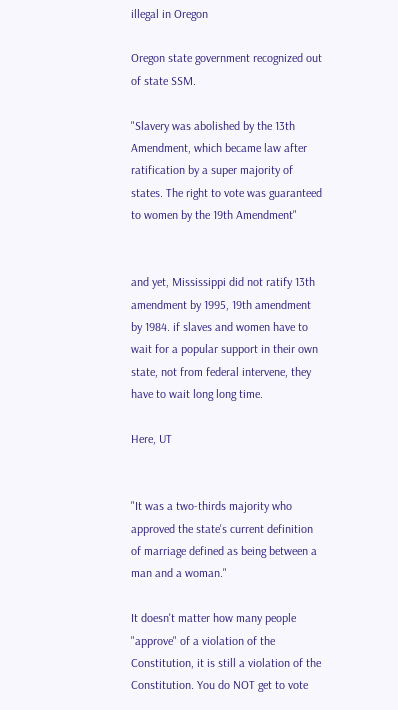illegal in Oregon

Oregon state government recognized out of state SSM.

"Slavery was abolished by the 13th Amendment, which became law after ratification by a super majority of states. The right to vote was guaranteed to women by the 19th Amendment"


and yet, Mississippi did not ratify 13th amendment by 1995, 19th amendment by 1984. if slaves and women have to wait for a popular support in their own state, not from federal intervene, they have to wait long long time.

Here, UT


"It was a two-thirds majority who approved the state's current definition of marriage defined as being between a man and a woman."

It doesn't matter how many people "approve" of a violation of the Constitution, it is still a violation of the Constitution. You do NOT get to vote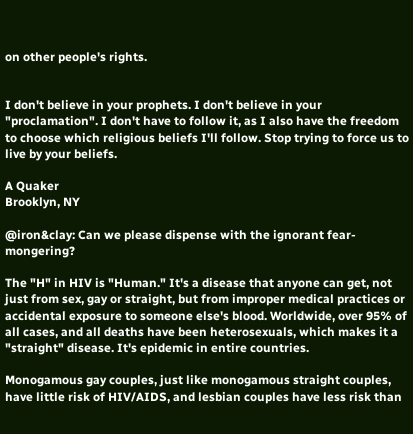on other people's rights.


I don't believe in your prophets. I don't believe in your "proclamation". I don't have to follow it, as I also have the freedom to choose which religious beliefs I'll follow. Stop trying to force us to live by your beliefs.

A Quaker
Brooklyn, NY

@iron&clay: Can we please dispense with the ignorant fear-mongering?

The "H" in HIV is "Human." It's a disease that anyone can get, not just from sex, gay or straight, but from improper medical practices or accidental exposure to someone else's blood. Worldwide, over 95% of all cases, and all deaths have been heterosexuals, which makes it a "straight" disease. It's epidemic in entire countries.

Monogamous gay couples, just like monogamous straight couples, have little risk of HIV/AIDS, and lesbian couples have less risk than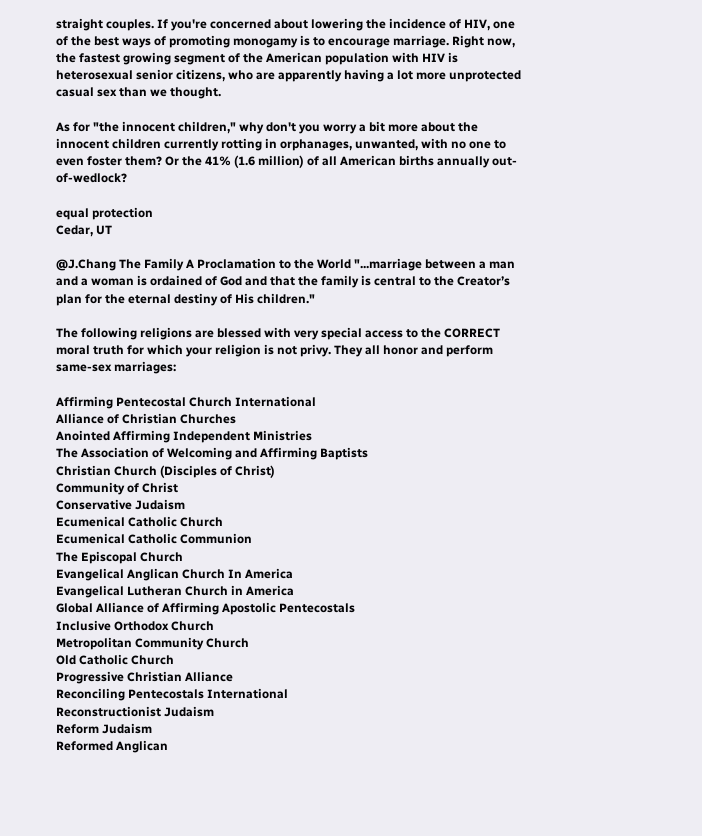straight couples. If you're concerned about lowering the incidence of HIV, one of the best ways of promoting monogamy is to encourage marriage. Right now, the fastest growing segment of the American population with HIV is heterosexual senior citizens, who are apparently having a lot more unprotected casual sex than we thought.

As for "the innocent children," why don't you worry a bit more about the innocent children currently rotting in orphanages, unwanted, with no one to even foster them? Or the 41% (1.6 million) of all American births annually out-of-wedlock?

equal protection
Cedar, UT

@J.Chang The Family A Proclamation to the World "...marriage between a man and a woman is ordained of God and that the family is central to the Creator’s plan for the eternal destiny of His children."

The following religions are blessed with very special access to the CORRECT moral truth for which your religion is not privy. They all honor and perform same-sex marriages:

Affirming Pentecostal Church International
Alliance of Christian Churches
Anointed Affirming Independent Ministries
The Association of Welcoming and Affirming Baptists
Christian Church (Disciples of Christ)
Community of Christ
Conservative Judaism
Ecumenical Catholic Church
Ecumenical Catholic Communion
The Episcopal Church
Evangelical Anglican Church In America
Evangelical Lutheran Church in America
Global Alliance of Affirming Apostolic Pentecostals
Inclusive Orthodox Church
Metropolitan Community Church
Old Catholic Church
Progressive Christian Alliance
Reconciling Pentecostals International
Reconstructionist Judaism
Reform Judaism
Reformed Anglican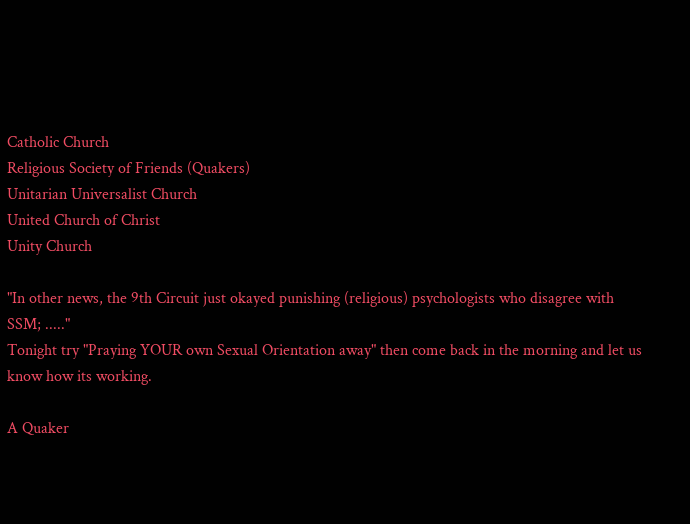Catholic Church
Religious Society of Friends (Quakers)
Unitarian Universalist Church
United Church of Christ
Unity Church

"In other news, the 9th Circuit just okayed punishing (religious) psychologists who disagree with SSM; ....."
Tonight try "Praying YOUR own Sexual Orientation away" then come back in the morning and let us know how its working.

A Quaker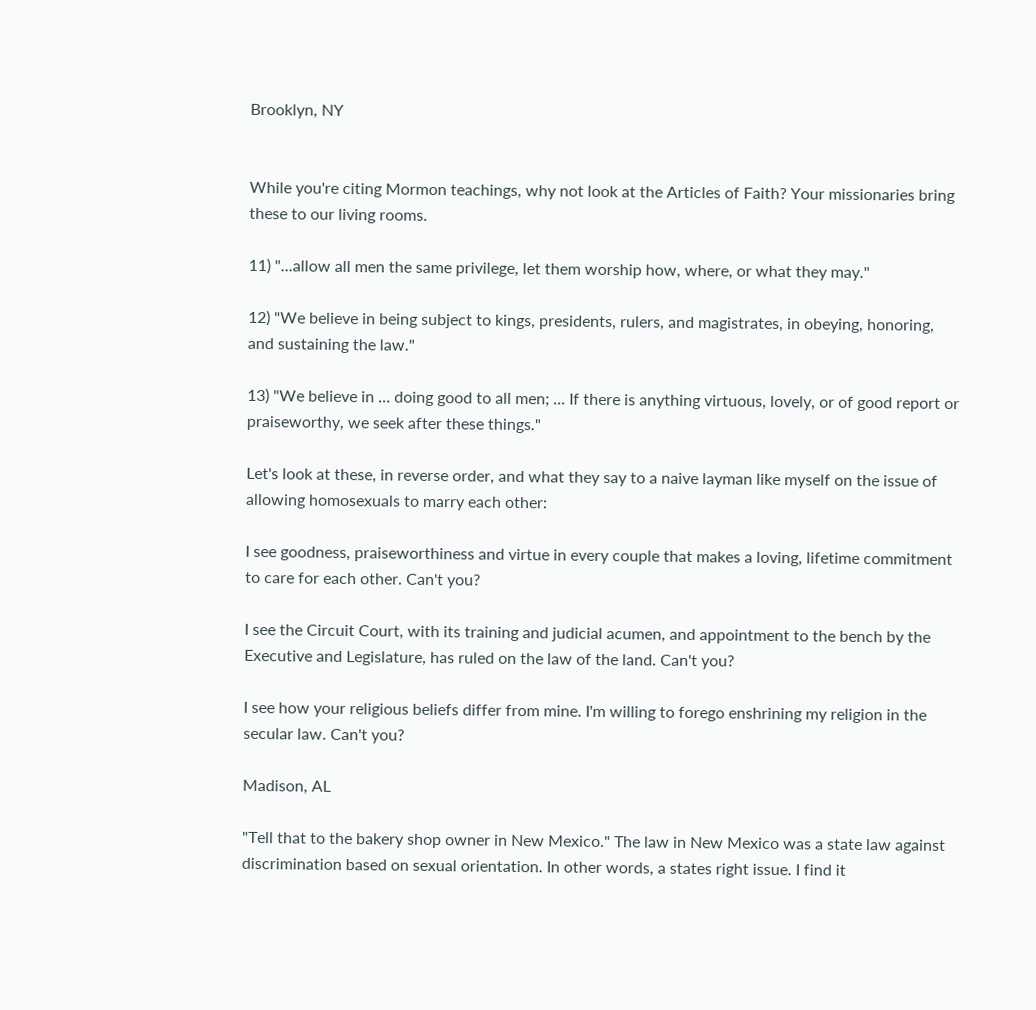Brooklyn, NY


While you're citing Mormon teachings, why not look at the Articles of Faith? Your missionaries bring these to our living rooms.

11) "...allow all men the same privilege, let them worship how, where, or what they may."

12) "We believe in being subject to kings, presidents, rulers, and magistrates, in obeying, honoring, and sustaining the law."

13) "We believe in ... doing good to all men; ... If there is anything virtuous, lovely, or of good report or praiseworthy, we seek after these things."

Let's look at these, in reverse order, and what they say to a naive layman like myself on the issue of allowing homosexuals to marry each other:

I see goodness, praiseworthiness and virtue in every couple that makes a loving, lifetime commitment to care for each other. Can't you?

I see the Circuit Court, with its training and judicial acumen, and appointment to the bench by the Executive and Legislature, has ruled on the law of the land. Can't you?

I see how your religious beliefs differ from mine. I'm willing to forego enshrining my religion in the secular law. Can't you?

Madison, AL

"Tell that to the bakery shop owner in New Mexico." The law in New Mexico was a state law against discrimination based on sexual orientation. In other words, a states right issue. I find it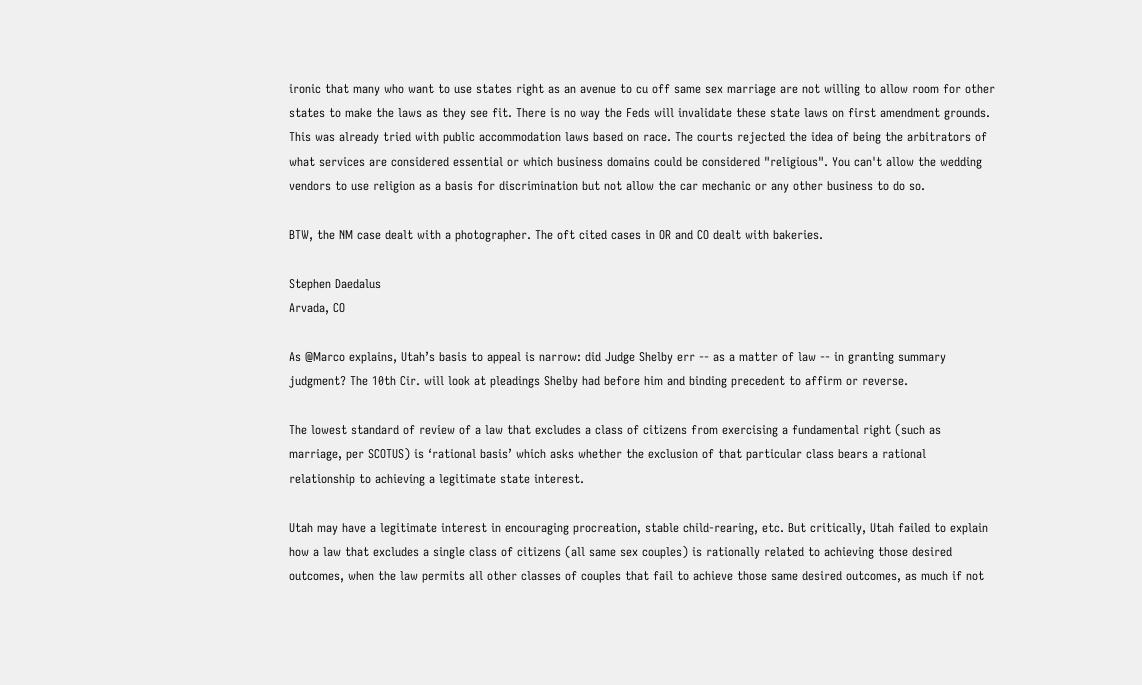ironic that many who want to use states right as an avenue to cu off same sex marriage are not willing to allow room for other states to make the laws as they see fit. There is no way the Feds will invalidate these state laws on first amendment grounds. This was already tried with public accommodation laws based on race. The courts rejected the idea of being the arbitrators of what services are considered essential or which business domains could be considered "religious". You can't allow the wedding vendors to use religion as a basis for discrimination but not allow the car mechanic or any other business to do so.

BTW, the NM case dealt with a photographer. The oft cited cases in OR and CO dealt with bakeries.

Stephen Daedalus
Arvada, CO

As @Marco explains, Utah’s basis to appeal is narrow: did Judge Shelby err -- as a matter of law -- in granting summary judgment? The 10th Cir. will look at pleadings Shelby had before him and binding precedent to affirm or reverse.

The lowest standard of review of a law that excludes a class of citizens from exercising a fundamental right (such as marriage, per SCOTUS) is ‘rational basis’ which asks whether the exclusion of that particular class bears a rational relationship to achieving a legitimate state interest.

Utah may have a legitimate interest in encouraging procreation, stable child-rearing, etc. But critically, Utah failed to explain how a law that excludes a single class of citizens (all same sex couples) is rationally related to achieving those desired outcomes, when the law permits all other classes of couples that fail to achieve those same desired outcomes, as much if not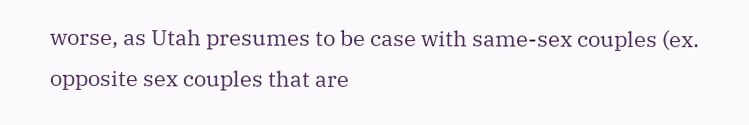worse, as Utah presumes to be case with same-sex couples (ex. opposite sex couples that are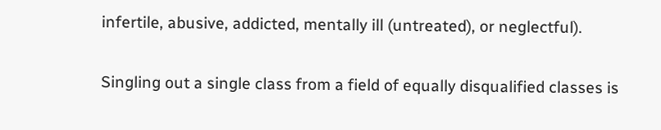infertile, abusive, addicted, mentally ill (untreated), or neglectful).

Singling out a single class from a field of equally disqualified classes is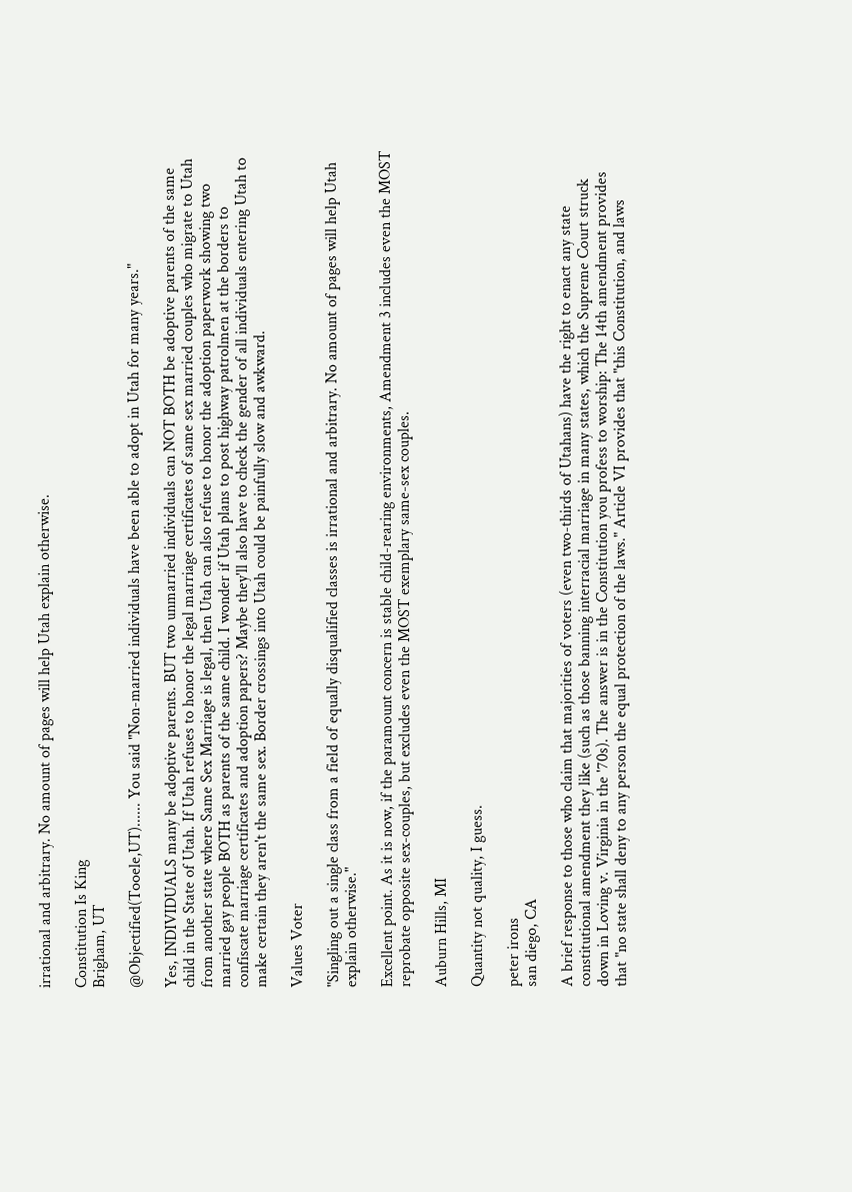irrational and arbitrary. No amount of pages will help Utah explain otherwise.

Constitution Is King
Brigham, UT

@Objectified(Tooele,UT)...... You said "Non-married individuals have been able to adopt in Utah for many years."

Yes, INDIVIDUALS many be adoptive parents. BUT two unmarried individuals can NOT BOTH be adoptive parents of the same child in the State of Utah. If Utah refuses to honor the legal marriage certificates of same sex married couples who migrate to Utah from another state where Same Sex Marriage is legal, then Utah can also refuse to honor the adoption paperwork showing two married gay people BOTH as parents of the same child. I wonder if Utah plans to post highway patrolmen at the borders to confiscate marriage certificates and adoption papers? Maybe they'll also have to check the gender of all individuals entering Utah to make certain they aren't the same sex. Border crossings into Utah could be painfully slow and awkward.

Values Voter

"Singling out a single class from a field of equally disqualified classes is irrational and arbitrary. No amount of pages will help Utah explain otherwise."

Excellent point. As it is now, if the paramount concern is stable child-rearing environments, Amendment 3 includes even the MOST reprobate opposite sex-couples, but excludes even the MOST exemplary same-sex couples.

Auburn Hills, MI

Quantity not quality, I guess.

peter irons
san diego, CA

A brief response to those who claim that majorities of voters (even two-thirds of Utahans) have the right to enact any state constitutional amendment they like (such as those banning interracial marriage in many states, which the Supreme Court struck down in Loving v. Virginia in the '70s). The answer is in the Constitution you profess to worship: The 14th amendment provides that "no state shall deny to any person the equal protection of the laws." Article VI provides that "this Constitution, and laws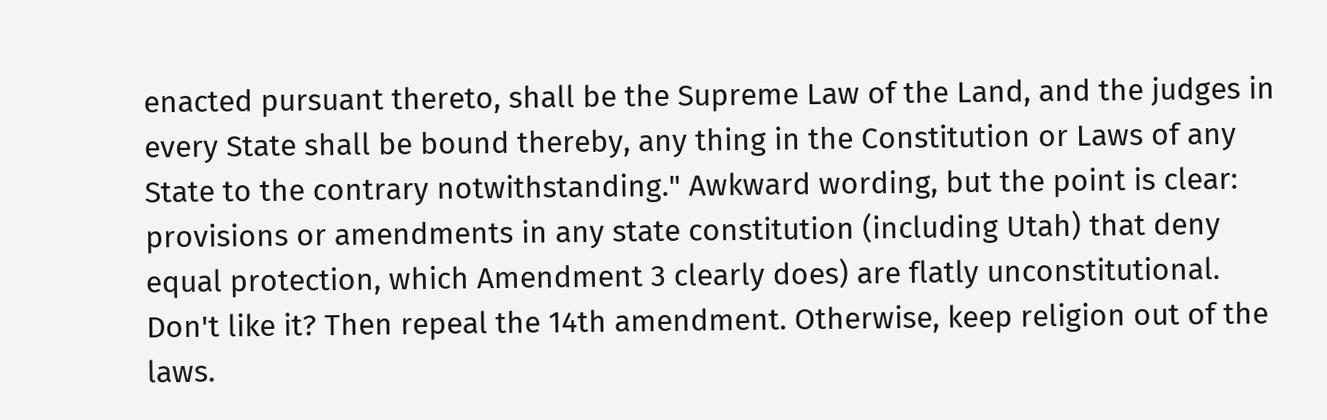enacted pursuant thereto, shall be the Supreme Law of the Land, and the judges in every State shall be bound thereby, any thing in the Constitution or Laws of any State to the contrary notwithstanding." Awkward wording, but the point is clear: provisions or amendments in any state constitution (including Utah) that deny equal protection, which Amendment 3 clearly does) are flatly unconstitutional. Don't like it? Then repeal the 14th amendment. Otherwise, keep religion out of the laws.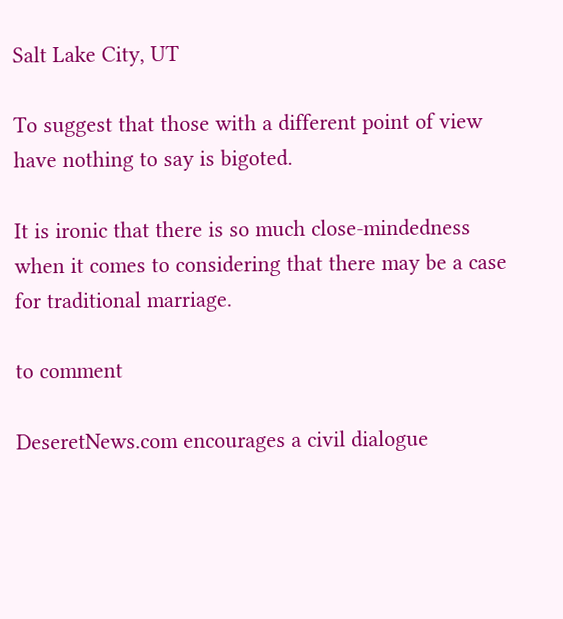Salt Lake City, UT

To suggest that those with a different point of view have nothing to say is bigoted.

It is ironic that there is so much close-mindedness when it comes to considering that there may be a case for traditional marriage.

to comment

DeseretNews.com encourages a civil dialogue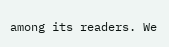among its readers. We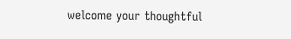welcome your thoughtful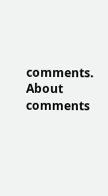comments.
About comments